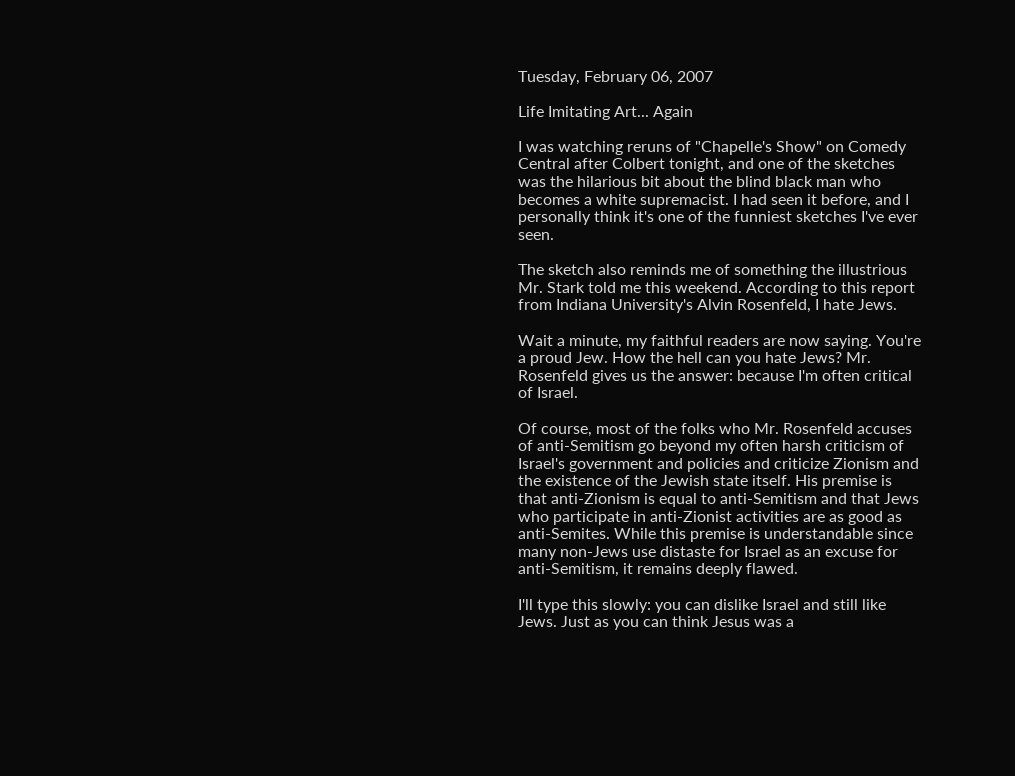Tuesday, February 06, 2007

Life Imitating Art... Again

I was watching reruns of "Chapelle's Show" on Comedy Central after Colbert tonight, and one of the sketches was the hilarious bit about the blind black man who becomes a white supremacist. I had seen it before, and I personally think it's one of the funniest sketches I've ever seen.

The sketch also reminds me of something the illustrious Mr. Stark told me this weekend. According to this report from Indiana University's Alvin Rosenfeld, I hate Jews.

Wait a minute, my faithful readers are now saying. You're a proud Jew. How the hell can you hate Jews? Mr. Rosenfeld gives us the answer: because I'm often critical of Israel.

Of course, most of the folks who Mr. Rosenfeld accuses of anti-Semitism go beyond my often harsh criticism of Israel's government and policies and criticize Zionism and the existence of the Jewish state itself. His premise is that anti-Zionism is equal to anti-Semitism and that Jews who participate in anti-Zionist activities are as good as anti-Semites. While this premise is understandable since many non-Jews use distaste for Israel as an excuse for anti-Semitism, it remains deeply flawed.

I'll type this slowly: you can dislike Israel and still like Jews. Just as you can think Jesus was a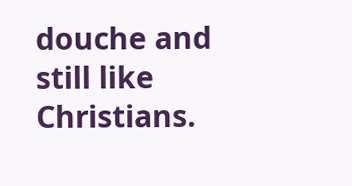douche and still like Christians.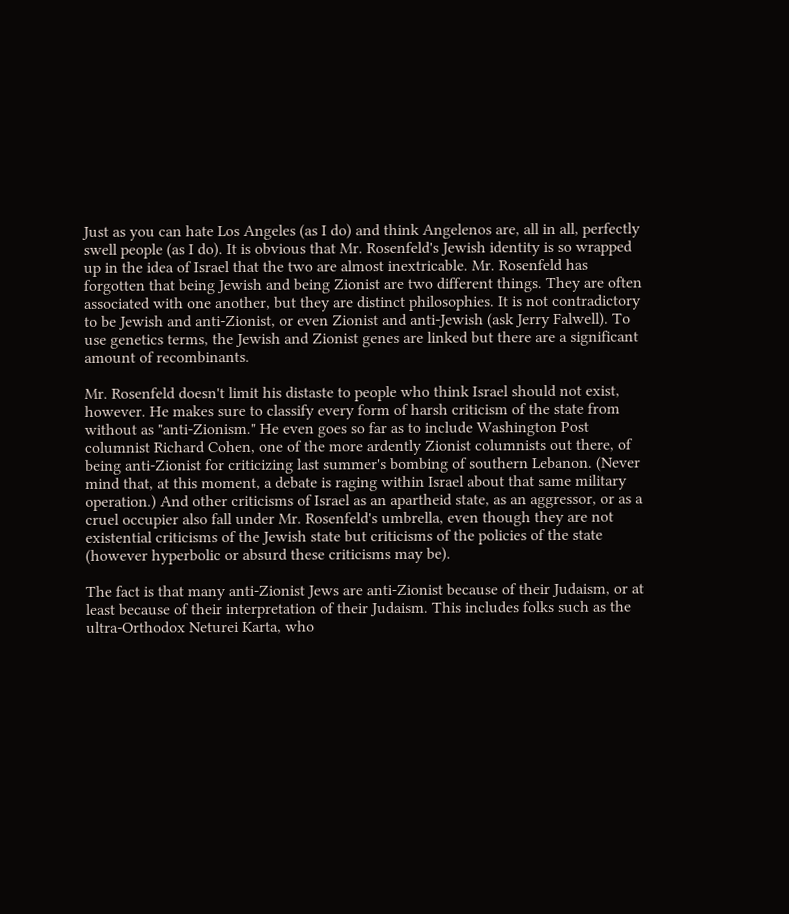Just as you can hate Los Angeles (as I do) and think Angelenos are, all in all, perfectly swell people (as I do). It is obvious that Mr. Rosenfeld's Jewish identity is so wrapped up in the idea of Israel that the two are almost inextricable. Mr. Rosenfeld has forgotten that being Jewish and being Zionist are two different things. They are often associated with one another, but they are distinct philosophies. It is not contradictory to be Jewish and anti-Zionist, or even Zionist and anti-Jewish (ask Jerry Falwell). To use genetics terms, the Jewish and Zionist genes are linked but there are a significant amount of recombinants.

Mr. Rosenfeld doesn't limit his distaste to people who think Israel should not exist, however. He makes sure to classify every form of harsh criticism of the state from without as "anti-Zionism." He even goes so far as to include Washington Post columnist Richard Cohen, one of the more ardently Zionist columnists out there, of being anti-Zionist for criticizing last summer's bombing of southern Lebanon. (Never mind that, at this moment, a debate is raging within Israel about that same military operation.) And other criticisms of Israel as an apartheid state, as an aggressor, or as a cruel occupier also fall under Mr. Rosenfeld's umbrella, even though they are not existential criticisms of the Jewish state but criticisms of the policies of the state (however hyperbolic or absurd these criticisms may be).

The fact is that many anti-Zionist Jews are anti-Zionist because of their Judaism, or at least because of their interpretation of their Judaism. This includes folks such as the ultra-Orthodox Neturei Karta, who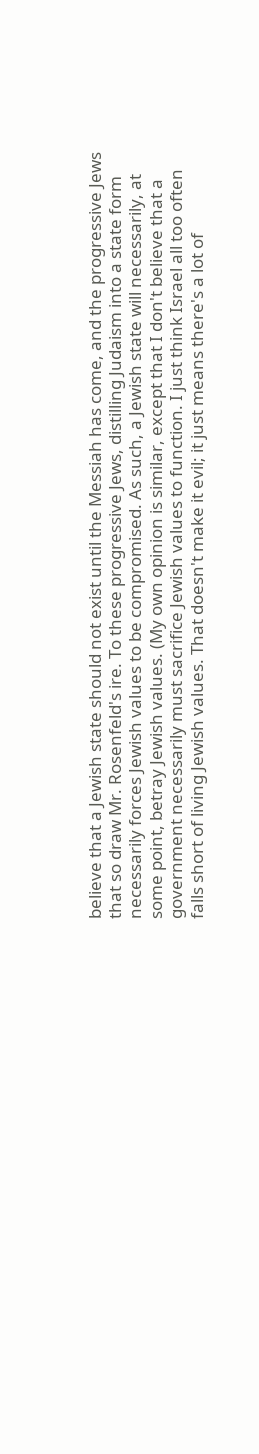believe that a Jewish state should not exist until the Messiah has come, and the progressive Jews that so draw Mr. Rosenfeld's ire. To these progressive Jews, distilling Judaism into a state form necessarily forces Jewish values to be compromised. As such, a Jewish state will necessarily, at some point, betray Jewish values. (My own opinion is similar, except that I don't believe that a government necessarily must sacrifice Jewish values to function. I just think Israel all too often falls short of living Jewish values. That doesn't make it evil; it just means there's a lot of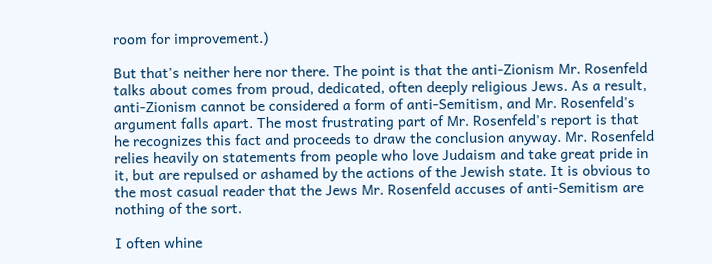room for improvement.)

But that's neither here nor there. The point is that the anti-Zionism Mr. Rosenfeld talks about comes from proud, dedicated, often deeply religious Jews. As a result, anti-Zionism cannot be considered a form of anti-Semitism, and Mr. Rosenfeld's argument falls apart. The most frustrating part of Mr. Rosenfeld's report is that he recognizes this fact and proceeds to draw the conclusion anyway. Mr. Rosenfeld relies heavily on statements from people who love Judaism and take great pride in it, but are repulsed or ashamed by the actions of the Jewish state. It is obvious to the most casual reader that the Jews Mr. Rosenfeld accuses of anti-Semitism are nothing of the sort.

I often whine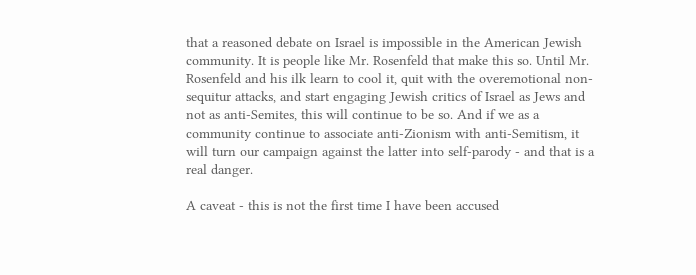that a reasoned debate on Israel is impossible in the American Jewish community. It is people like Mr. Rosenfeld that make this so. Until Mr. Rosenfeld and his ilk learn to cool it, quit with the overemotional non-sequitur attacks, and start engaging Jewish critics of Israel as Jews and not as anti-Semites, this will continue to be so. And if we as a community continue to associate anti-Zionism with anti-Semitism, it will turn our campaign against the latter into self-parody - and that is a real danger.

A caveat - this is not the first time I have been accused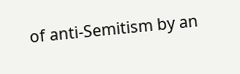of anti-Semitism by an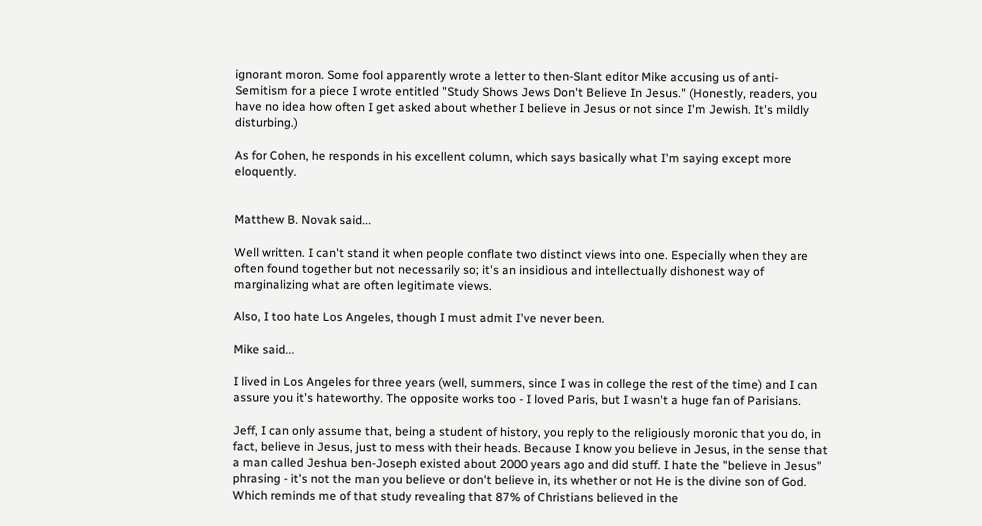ignorant moron. Some fool apparently wrote a letter to then-Slant editor Mike accusing us of anti-Semitism for a piece I wrote entitled "Study Shows Jews Don't Believe In Jesus." (Honestly, readers, you have no idea how often I get asked about whether I believe in Jesus or not since I'm Jewish. It's mildly disturbing.)

As for Cohen, he responds in his excellent column, which says basically what I'm saying except more eloquently.


Matthew B. Novak said...

Well written. I can't stand it when people conflate two distinct views into one. Especially when they are often found together but not necessarily so; it's an insidious and intellectually dishonest way of marginalizing what are often legitimate views.

Also, I too hate Los Angeles, though I must admit I've never been.

Mike said...

I lived in Los Angeles for three years (well, summers, since I was in college the rest of the time) and I can assure you it's hateworthy. The opposite works too - I loved Paris, but I wasn't a huge fan of Parisians.

Jeff, I can only assume that, being a student of history, you reply to the religiously moronic that you do, in fact, believe in Jesus, just to mess with their heads. Because I know you believe in Jesus, in the sense that a man called Jeshua ben-Joseph existed about 2000 years ago and did stuff. I hate the "believe in Jesus" phrasing - it's not the man you believe or don't believe in, its whether or not He is the divine son of God. Which reminds me of that study revealing that 87% of Christians believed in the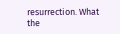resurrection. What the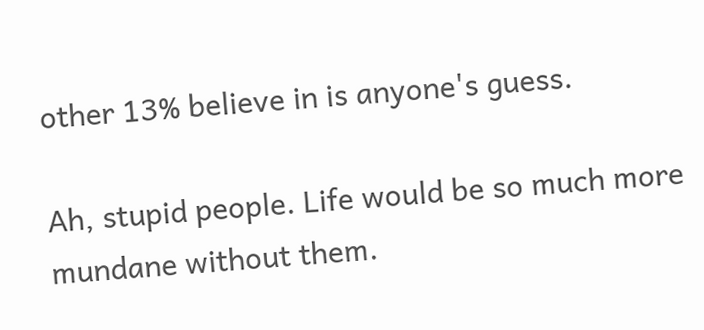other 13% believe in is anyone's guess.

Ah, stupid people. Life would be so much more mundane without them.